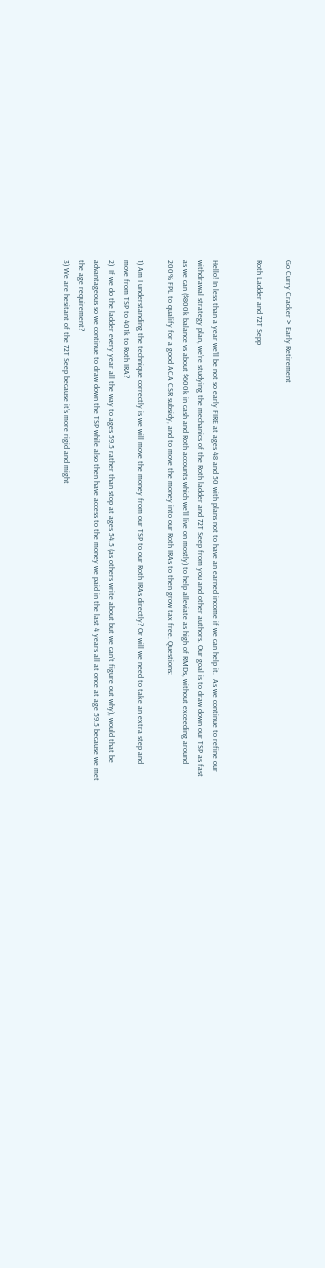Go Curry Cracker > Early Retirement

Roth Ladder and 72T Sepp


Hello! In less than a year we’ll be not so early FIRE at ages 48 and 50 with plans not to have an earned income if we can help it.  As we continue to refine our withdrawal strategy plan, we’re studying the mechanics of the Roth ladder and 72T Seep from you and other authors. Our goal is to draw down our TSP as fast as we can ($800k balance vs about $600k in cash and Roth accounts which we’ll live on mostly) to help alleviate as high of RMDs, without exceeding around 200% FPL to qualify for a good ACA CSR subsidy, and to move the money into our Roth IRAs to then grow tax free. Questions:

1) Am I understanding the technique correctly is we will move the money from our TSP to our Roth IRAs directly? Or will we need to take an extra step and move from TSP to 401k to Roth IRA?
2)  If we do the ladder every year all the way to ages 59.5 rather than stop at ages 54.5 (as others write about but we can’t figure out why), would that be advantageous so we continue to draw down the TSP while also then have access to the money we paid in the last 4 years all at once at age 59.5 because we met the age requirement?
3) We are hesitant of the 72T Seep because it’s more rigid and might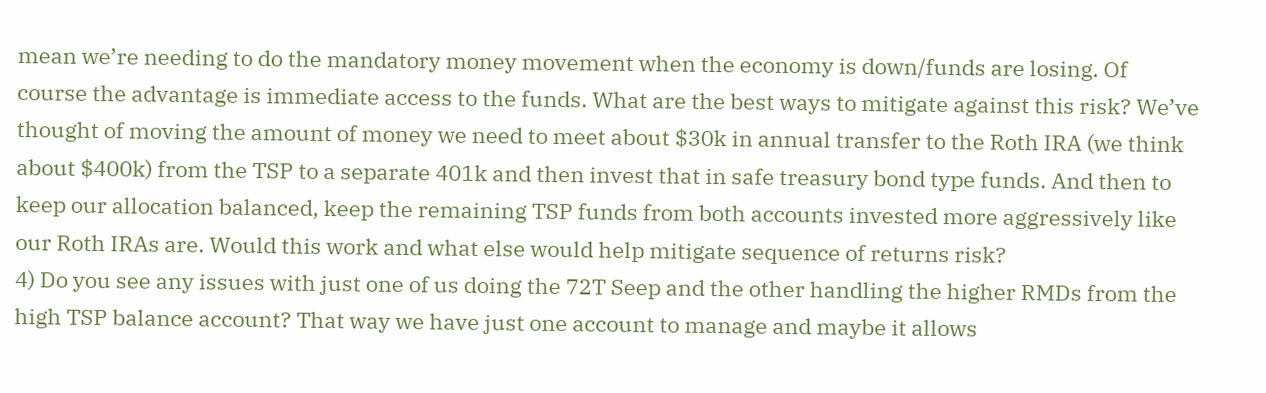mean we’re needing to do the mandatory money movement when the economy is down/funds are losing. Of course the advantage is immediate access to the funds. What are the best ways to mitigate against this risk? We’ve thought of moving the amount of money we need to meet about $30k in annual transfer to the Roth IRA (we think about $400k) from the TSP to a separate 401k and then invest that in safe treasury bond type funds. And then to keep our allocation balanced, keep the remaining TSP funds from both accounts invested more aggressively like our Roth IRAs are. Would this work and what else would help mitigate sequence of returns risk?
4) Do you see any issues with just one of us doing the 72T Seep and the other handling the higher RMDs from the high TSP balance account? That way we have just one account to manage and maybe it allows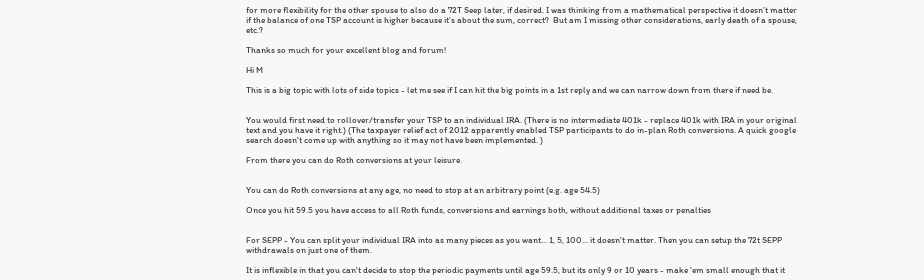for more flexibility for the other spouse to also do a 72T Seep later, if desired. I was thinking from a mathematical perspective it doesn’t matter if the balance of one TSP account is higher because it’s about the sum, correct?  But am I missing other considerations, early death of a spouse, etc.?

Thanks so much for your excellent blog and forum!

Hi M

This is a big topic with lots of side topics - let me see if I can hit the big points in a 1st reply and we can narrow down from there if need be.


You would first need to rollover/transfer your TSP to an individual IRA. (There is no intermediate 401k - replace 401k with IRA in your original text and you have it right.) (The taxpayer relief act of 2012 apparently enabled TSP participants to do in-plan Roth conversions. A quick google search doesn't come up with anything so it may not have been implemented. )

From there you can do Roth conversions at your leisure.


You can do Roth conversions at any age, no need to stop at an arbitrary point (e.g. age 54.5)

Once you hit 59.5 you have access to all Roth funds, conversions and earnings both, without additional taxes or penalties


For SEPP - You can split your individual IRA into as many pieces as you want... 1, 5, 100... it doesn't matter. Then you can setup the 72t SEPP withdrawals on just one of them.

It is inflexible in that you can't decide to stop the periodic payments until age 59.5, but its only 9 or 10 years - make 'em small enough that it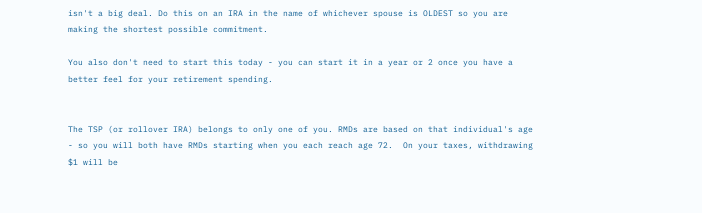isn't a big deal. Do this on an IRA in the name of whichever spouse is OLDEST so you are making the shortest possible commitment.

You also don't need to start this today - you can start it in a year or 2 once you have a better feel for your retirement spending.


The TSP (or rollover IRA) belongs to only one of you. RMDs are based on that individual's age - so you will both have RMDs starting when you each reach age 72.  On your taxes, withdrawing $1 will be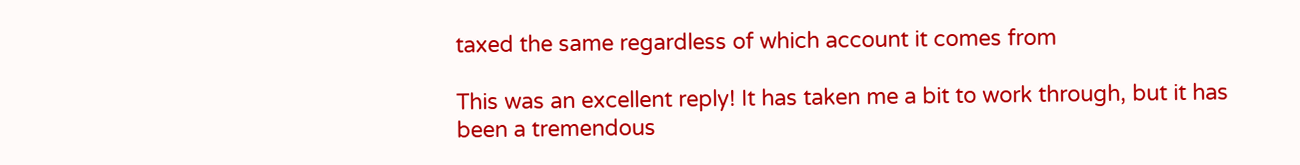taxed the same regardless of which account it comes from

This was an excellent reply! It has taken me a bit to work through, but it has been a tremendous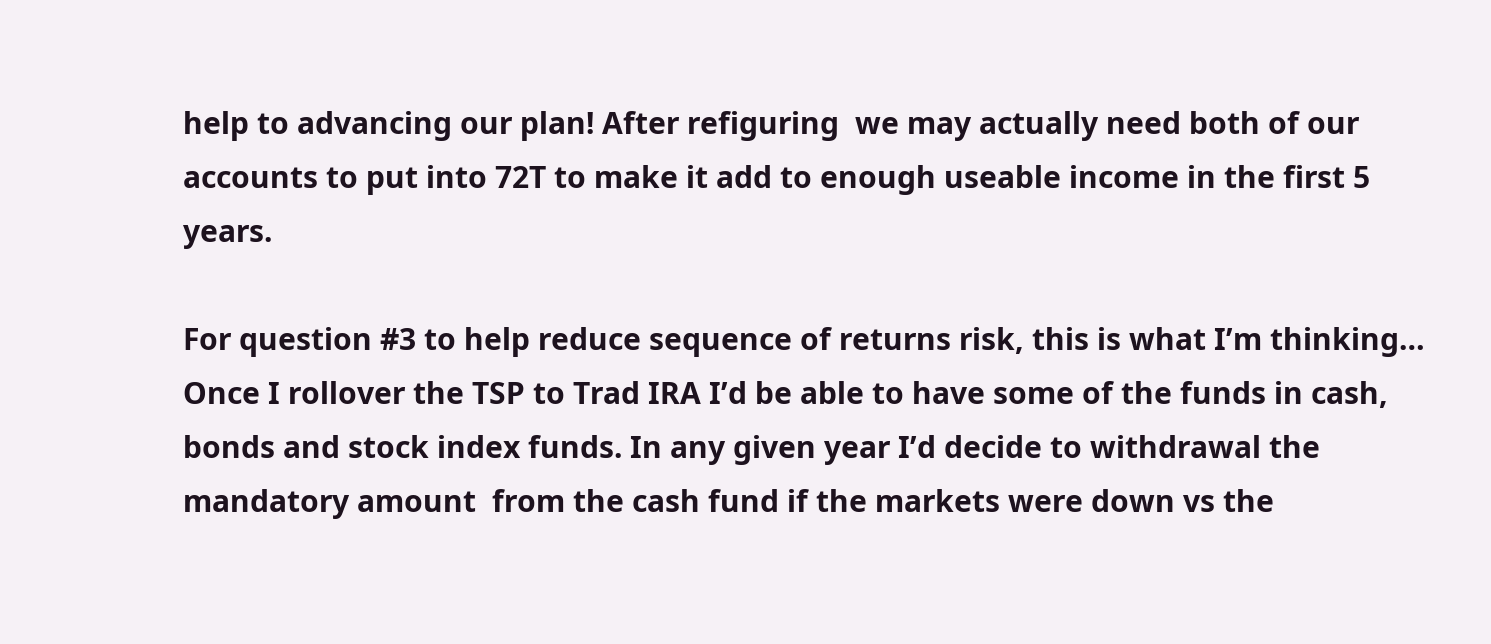help to advancing our plan! After refiguring  we may actually need both of our accounts to put into 72T to make it add to enough useable income in the first 5 years.

For question #3 to help reduce sequence of returns risk, this is what I’m thinking… Once I rollover the TSP to Trad IRA I’d be able to have some of the funds in cash, bonds and stock index funds. In any given year I’d decide to withdrawal the mandatory amount  from the cash fund if the markets were down vs the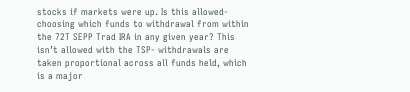stocks if markets were up. Is this allowed- choosing which funds to withdrawal from within the 72T SEPP Trad IRA in any given year? This isn’t allowed with the TSP- withdrawals are taken proportional across all funds held, which is a major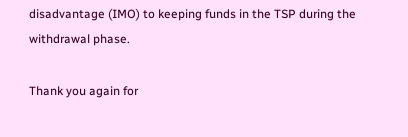disadvantage (IMO) to keeping funds in the TSP during the withdrawal phase.

Thank you again for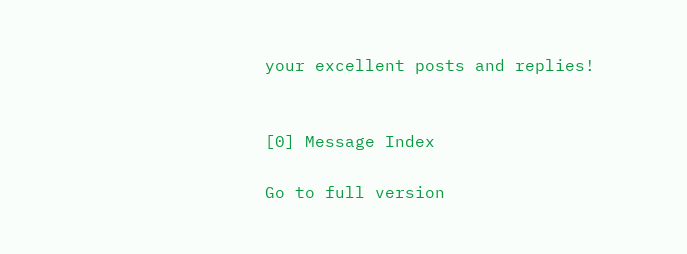your excellent posts and replies!


[0] Message Index

Go to full version